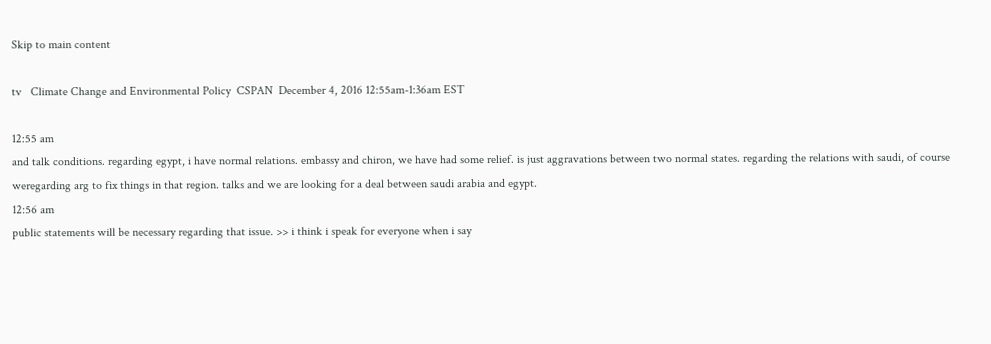Skip to main content

tv   Climate Change and Environmental Policy  CSPAN  December 4, 2016 12:55am-1:36am EST

12:55 am
and talk conditions. regarding egypt, i have normal relations. embassy and chiron, we have had some relief. is just aggravations between two normal states. regarding the relations with saudi, of course weregarding arg to fix things in that region. talks and we are looking for a deal between saudi arabia and egypt.
12:56 am
public statements will be necessary regarding that issue. >> i think i speak for everyone when i say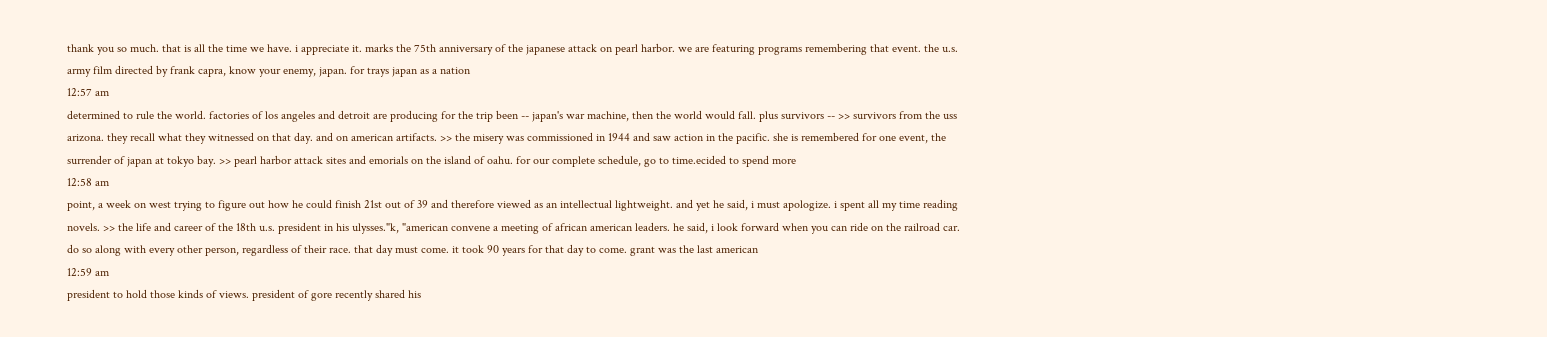thank you so much. that is all the time we have. i appreciate it. marks the 75th anniversary of the japanese attack on pearl harbor. we are featuring programs remembering that event. the u.s. army film directed by frank capra, know your enemy, japan. for trays japan as a nation
12:57 am
determined to rule the world. factories of los angeles and detroit are producing for the trip been -- japan's war machine, then the world would fall. plus survivors -- >> survivors from the uss arizona. they recall what they witnessed on that day. and on american artifacts. >> the misery was commissioned in 1944 and saw action in the pacific. she is remembered for one event, the surrender of japan at tokyo bay. >> pearl harbor attack sites and emorials on the island of oahu. for our complete schedule, go to time.ecided to spend more
12:58 am
point, a week on west trying to figure out how he could finish 21st out of 39 and therefore viewed as an intellectual lightweight. and yet he said, i must apologize. i spent all my time reading novels. >> the life and career of the 18th u.s. president in his ulysses."k, "american convene a meeting of african american leaders. he said, i look forward when you can ride on the railroad car. do so along with every other person, regardless of their race. that day must come. it took 90 years for that day to come. grant was the last american
12:59 am
president to hold those kinds of views. president of gore recently shared his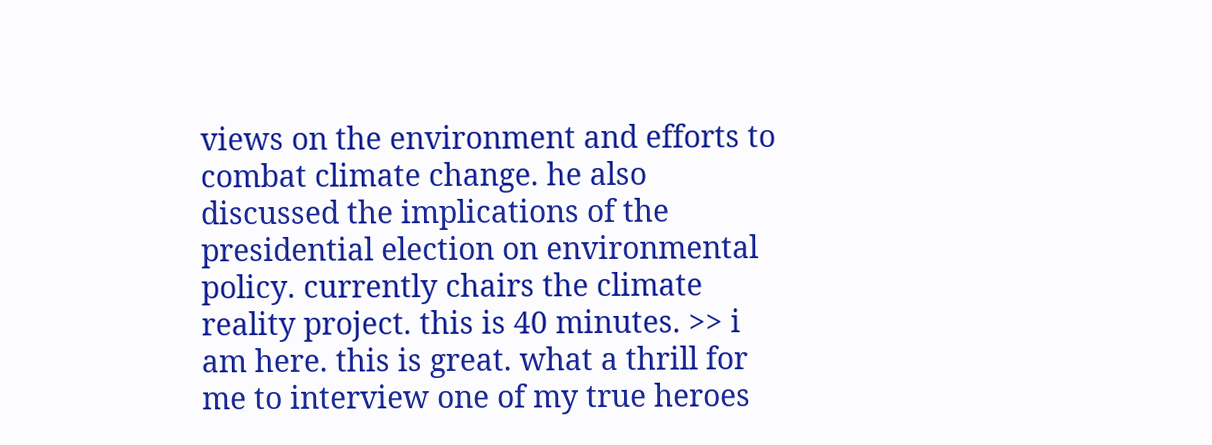views on the environment and efforts to combat climate change. he also discussed the implications of the presidential election on environmental policy. currently chairs the climate reality project. this is 40 minutes. >> i am here. this is great. what a thrill for me to interview one of my true heroes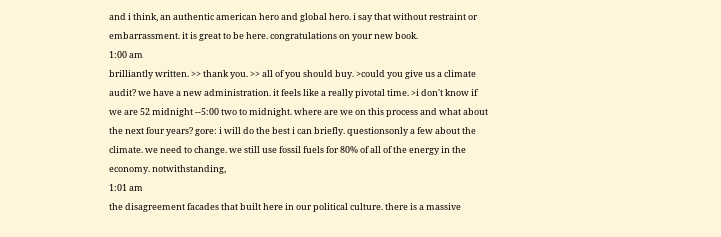and i think, an authentic american hero and global hero. i say that without restraint or embarrassment. it is great to be here. congratulations on your new book.
1:00 am
brilliantly written. >> thank you. >> all of you should buy. >could you give us a climate audit? we have a new administration. it feels like a really pivotal time. >i don't know if we are 52 midnight --5:00 two to midnight. where are we on this process and what about the next four years? gore: i will do the best i can briefly. questionsonly a few about the climate. we need to change. we still use fossil fuels for 80% of all of the energy in the economy. notwithstanding,
1:01 am
the disagreement facades that built here in our political culture. there is a massive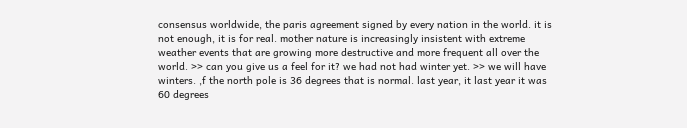consensus worldwide, the paris agreement signed by every nation in the world. it is not enough, it is for real. mother nature is increasingly insistent with extreme weather events that are growing more destructive and more frequent all over the world. >> can you give us a feel for it? we had not had winter yet. >> we will have winters. ,f the north pole is 36 degrees that is normal. last year, it last year it was 60 degrees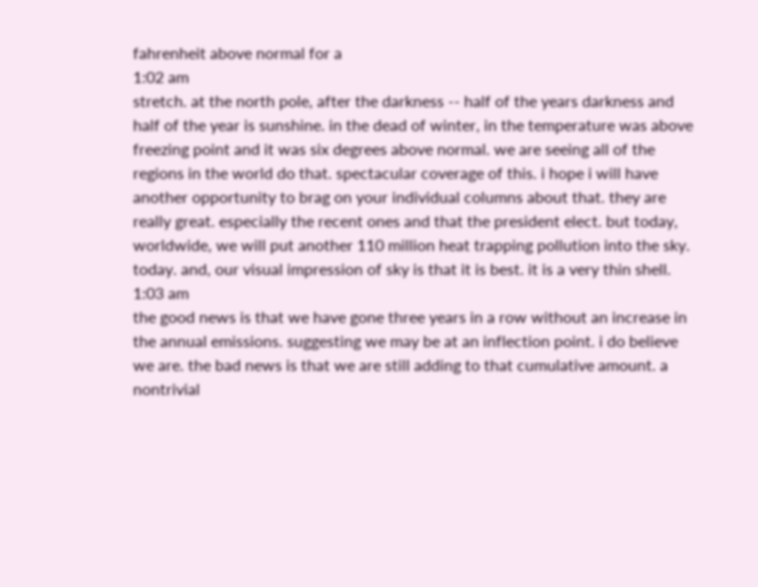fahrenheit above normal for a
1:02 am
stretch. at the north pole, after the darkness -- half of the years darkness and half of the year is sunshine. in the dead of winter, in the temperature was above freezing point and it was six degrees above normal. we are seeing all of the regions in the world do that. spectacular coverage of this. i hope i will have another opportunity to brag on your individual columns about that. they are really great. especially the recent ones and that the president elect. but today, worldwide, we will put another 110 million heat trapping pollution into the sky. today. and, our visual impression of sky is that it is best. it is a very thin shell.
1:03 am
the good news is that we have gone three years in a row without an increase in the annual emissions. suggesting we may be at an inflection point. i do believe we are. the bad news is that we are still adding to that cumulative amount. a nontrivial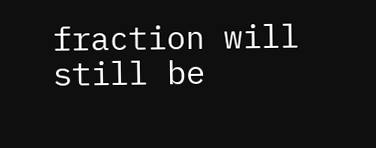fraction will still be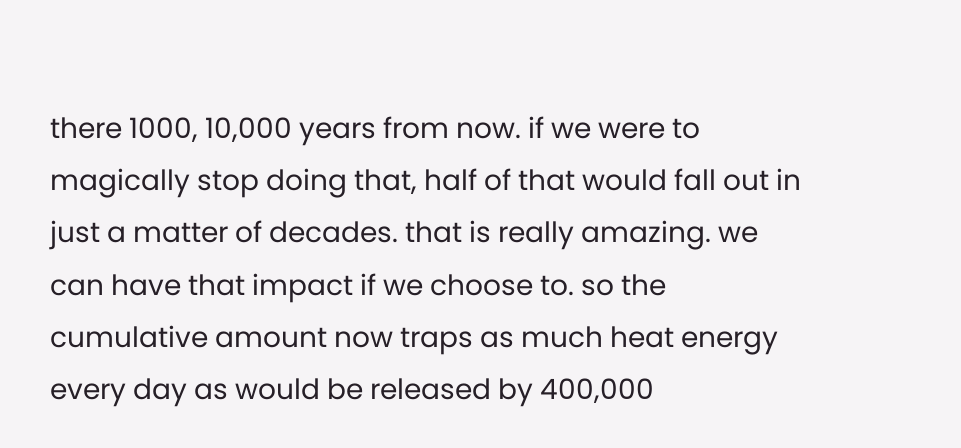there 1000, 10,000 years from now. if we were to magically stop doing that, half of that would fall out in just a matter of decades. that is really amazing. we can have that impact if we choose to. so the cumulative amount now traps as much heat energy every day as would be released by 400,000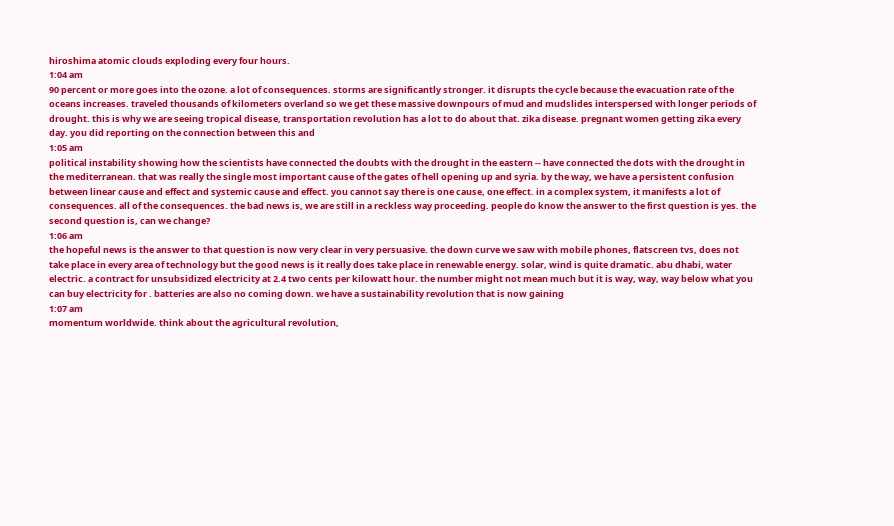hiroshima atomic clouds exploding every four hours.
1:04 am
90 percent or more goes into the ozone. a lot of consequences. storms are significantly stronger. it disrupts the cycle because the evacuation rate of the oceans increases. traveled thousands of kilometers overland so we get these massive downpours of mud and mudslides interspersed with longer periods of drought. this is why we are seeing tropical disease, transportation revolution has a lot to do about that. zika disease. pregnant women getting zika every day. you did reporting on the connection between this and
1:05 am
political instability showing how the scientists have connected the doubts with the drought in the eastern -- have connected the dots with the drought in the mediterranean. that was really the single most important cause of the gates of hell opening up and syria. by the way, we have a persistent confusion between linear cause and effect and systemic cause and effect. you cannot say there is one cause, one effect. in a complex system, it manifests a lot of consequences. all of the consequences. the bad news is, we are still in a reckless way proceeding. people do know the answer to the first question is yes. the second question is, can we change?
1:06 am
the hopeful news is the answer to that question is now very clear in very persuasive. the down curve we saw with mobile phones, flatscreen tvs, does not take place in every area of technology but the good news is it really does take place in renewable energy. solar, wind is quite dramatic. abu dhabi, water electric. a contract for unsubsidized electricity at 2.4 two cents per kilowatt hour. the number might not mean much but it is way, way, way below what you can buy electricity for . batteries are also no coming down. we have a sustainability revolution that is now gaining
1:07 am
momentum worldwide. think about the agricultural revolution,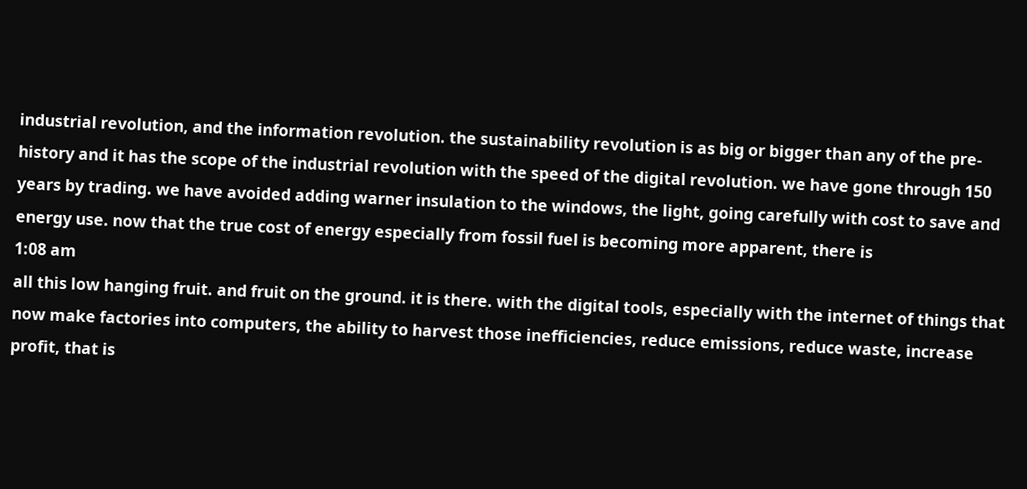industrial revolution, and the information revolution. the sustainability revolution is as big or bigger than any of the pre-history and it has the scope of the industrial revolution with the speed of the digital revolution. we have gone through 150 years by trading. we have avoided adding warner insulation to the windows, the light, going carefully with cost to save and energy use. now that the true cost of energy especially from fossil fuel is becoming more apparent, there is
1:08 am
all this low hanging fruit. and fruit on the ground. it is there. with the digital tools, especially with the internet of things that now make factories into computers, the ability to harvest those inefficiencies, reduce emissions, reduce waste, increase profit, that is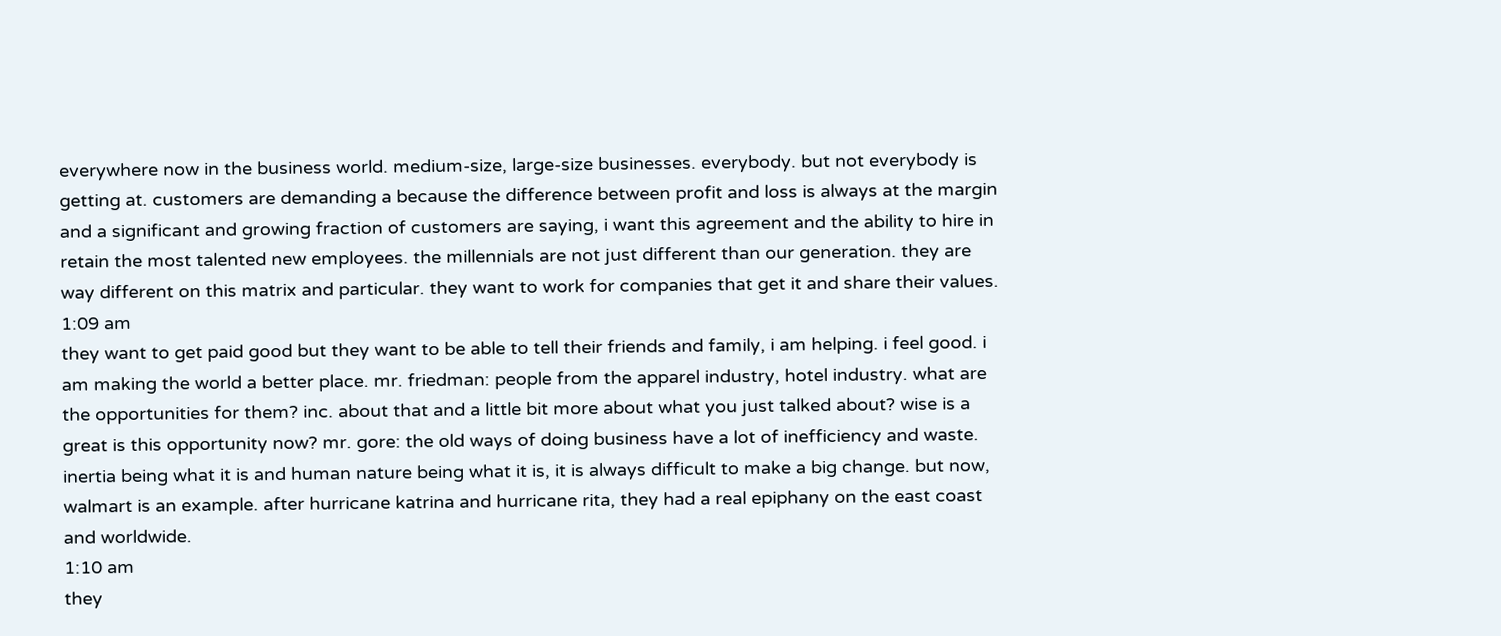everywhere now in the business world. medium-size, large-size businesses. everybody. but not everybody is getting at. customers are demanding a because the difference between profit and loss is always at the margin and a significant and growing fraction of customers are saying, i want this agreement and the ability to hire in retain the most talented new employees. the millennials are not just different than our generation. they are way different on this matrix and particular. they want to work for companies that get it and share their values.
1:09 am
they want to get paid good but they want to be able to tell their friends and family, i am helping. i feel good. i am making the world a better place. mr. friedman: people from the apparel industry, hotel industry. what are the opportunities for them? inc. about that and a little bit more about what you just talked about? wise is a great is this opportunity now? mr. gore: the old ways of doing business have a lot of inefficiency and waste. inertia being what it is and human nature being what it is, it is always difficult to make a big change. but now, walmart is an example. after hurricane katrina and hurricane rita, they had a real epiphany on the east coast and worldwide.
1:10 am
they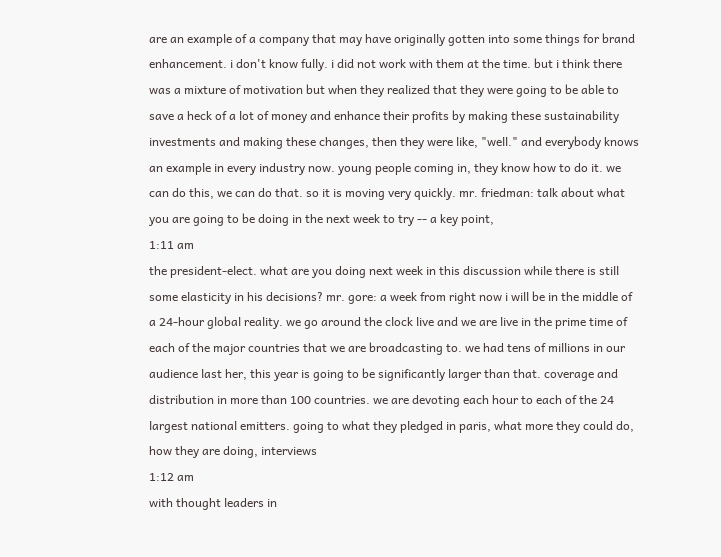are an example of a company that may have originally gotten into some things for brand enhancement. i don't know fully. i did not work with them at the time. but i think there was a mixture of motivation but when they realized that they were going to be able to save a heck of a lot of money and enhance their profits by making these sustainability investments and making these changes, then they were like, "well." and everybody knows an example in every industry now. young people coming in, they know how to do it. we can do this, we can do that. so it is moving very quickly. mr. friedman: talk about what you are going to be doing in the next week to try -- a key point,
1:11 am
the president-elect. what are you doing next week in this discussion while there is still some elasticity in his decisions? mr. gore: a week from right now i will be in the middle of a 24-hour global reality. we go around the clock live and we are live in the prime time of each of the major countries that we are broadcasting to. we had tens of millions in our audience last her, this year is going to be significantly larger than that. coverage and distribution in more than 100 countries. we are devoting each hour to each of the 24 largest national emitters. going to what they pledged in paris, what more they could do, how they are doing, interviews
1:12 am
with thought leaders in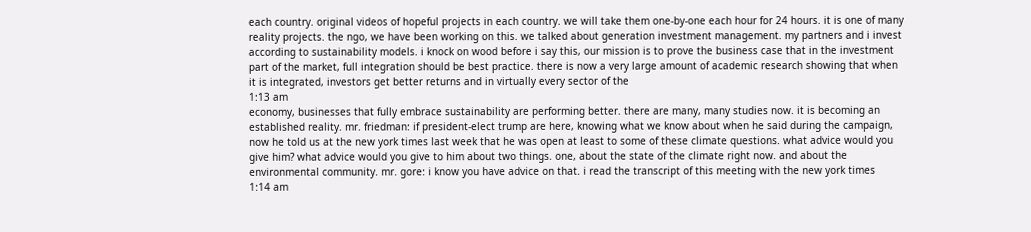each country. original videos of hopeful projects in each country. we will take them one-by-one each hour for 24 hours. it is one of many reality projects. the ngo, we have been working on this. we talked about generation investment management. my partners and i invest according to sustainability models. i knock on wood before i say this, our mission is to prove the business case that in the investment part of the market, full integration should be best practice. there is now a very large amount of academic research showing that when it is integrated, investors get better returns and in virtually every sector of the
1:13 am
economy, businesses that fully embrace sustainability are performing better. there are many, many studies now. it is becoming an established reality. mr. friedman: if president-elect trump are here, knowing what we know about when he said during the campaign, now he told us at the new york times last week that he was open at least to some of these climate questions. what advice would you give him? what advice would you give to him about two things. one, about the state of the climate right now. and about the environmental community. mr. gore: i know you have advice on that. i read the transcript of this meeting with the new york times
1:14 am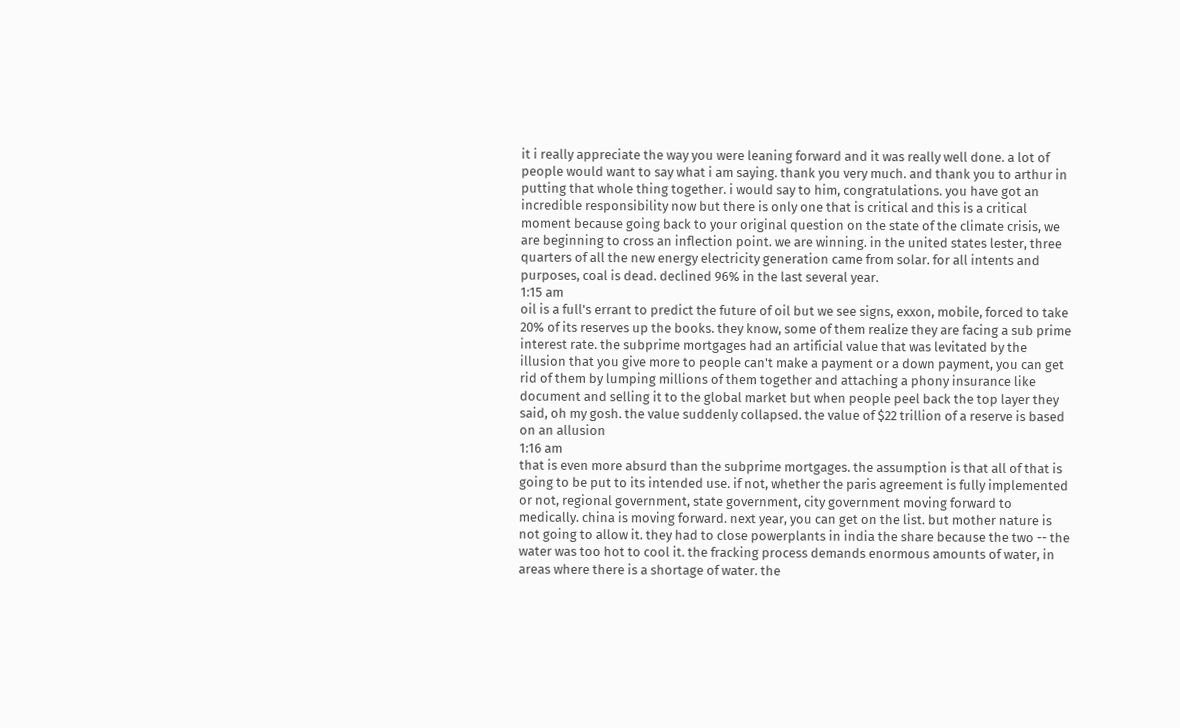it i really appreciate the way you were leaning forward and it was really well done. a lot of people would want to say what i am saying. thank you very much. and thank you to arthur in putting that whole thing together. i would say to him, congratulations. you have got an incredible responsibility now but there is only one that is critical and this is a critical moment because going back to your original question on the state of the climate crisis, we are beginning to cross an inflection point. we are winning. in the united states lester, three quarters of all the new energy electricity generation came from solar. for all intents and purposes, coal is dead. declined 96% in the last several year.
1:15 am
oil is a full's errant to predict the future of oil but we see signs, exxon, mobile, forced to take 20% of its reserves up the books. they know, some of them realize they are facing a sub prime interest rate. the subprime mortgages had an artificial value that was levitated by the illusion that you give more to people can't make a payment or a down payment, you can get rid of them by lumping millions of them together and attaching a phony insurance like document and selling it to the global market but when people peel back the top layer they said, oh my gosh. the value suddenly collapsed. the value of $22 trillion of a reserve is based on an allusion
1:16 am
that is even more absurd than the subprime mortgages. the assumption is that all of that is going to be put to its intended use. if not, whether the paris agreement is fully implemented or not, regional government, state government, city government moving forward to medically. china is moving forward. next year, you can get on the list. but mother nature is not going to allow it. they had to close powerplants in india the share because the two -- the water was too hot to cool it. the fracking process demands enormous amounts of water, in areas where there is a shortage of water. the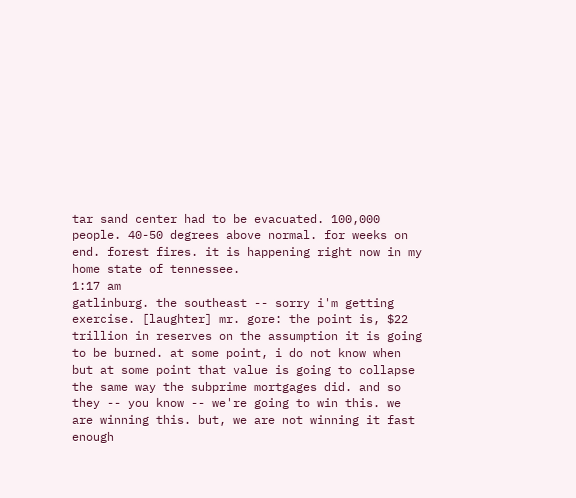tar sand center had to be evacuated. 100,000 people. 40-50 degrees above normal. for weeks on end. forest fires. it is happening right now in my home state of tennessee.
1:17 am
gatlinburg. the southeast -- sorry i'm getting exercise. [laughter] mr. gore: the point is, $22 trillion in reserves on the assumption it is going to be burned. at some point, i do not know when but at some point that value is going to collapse the same way the subprime mortgages did. and so they -- you know -- we're going to win this. we are winning this. but, we are not winning it fast enough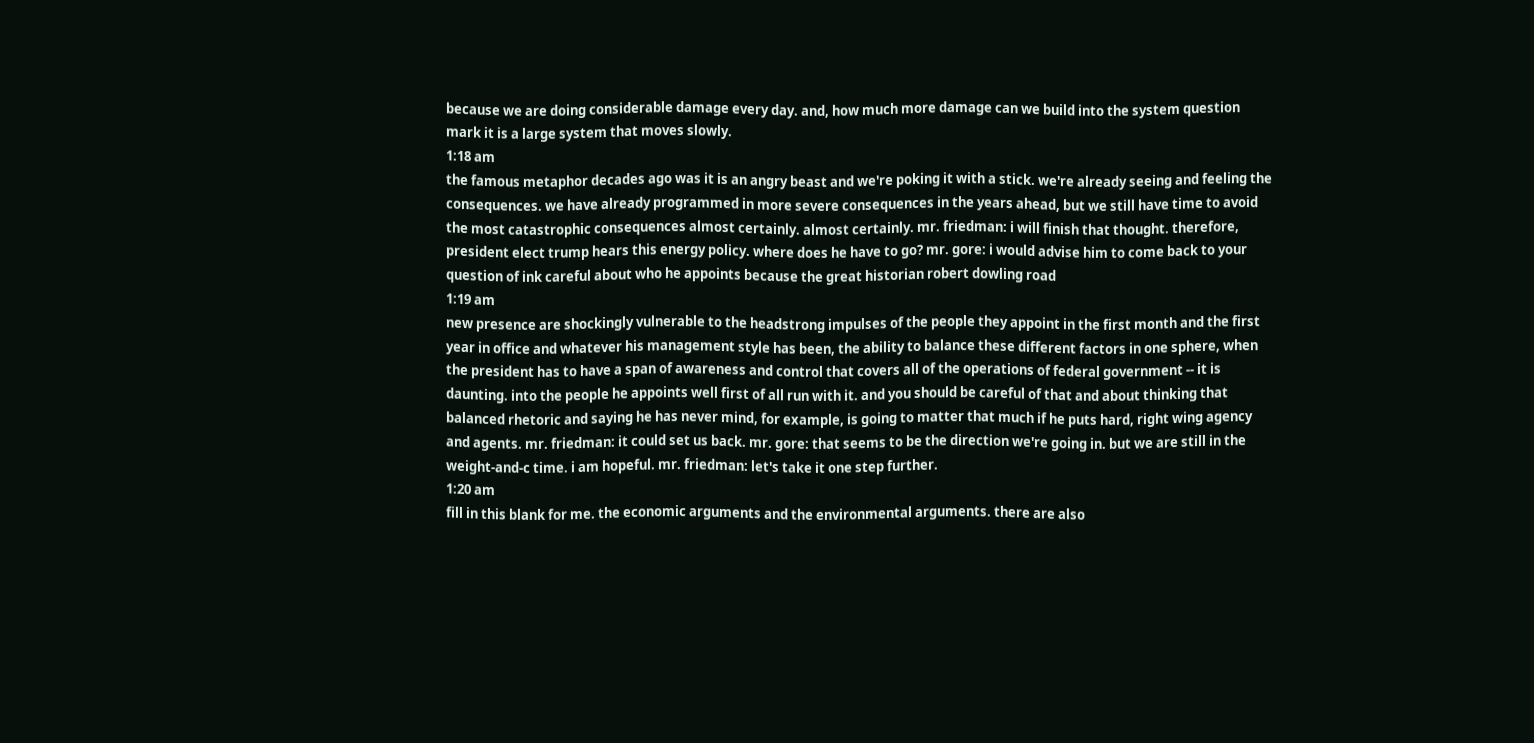because we are doing considerable damage every day. and, how much more damage can we build into the system question mark it is a large system that moves slowly.
1:18 am
the famous metaphor decades ago was it is an angry beast and we're poking it with a stick. we're already seeing and feeling the consequences. we have already programmed in more severe consequences in the years ahead, but we still have time to avoid the most catastrophic consequences almost certainly. almost certainly. mr. friedman: i will finish that thought. therefore, president elect trump hears this energy policy. where does he have to go? mr. gore: i would advise him to come back to your question of ink careful about who he appoints because the great historian robert dowling road
1:19 am
new presence are shockingly vulnerable to the headstrong impulses of the people they appoint in the first month and the first year in office and whatever his management style has been, the ability to balance these different factors in one sphere, when the president has to have a span of awareness and control that covers all of the operations of federal government -- it is daunting. into the people he appoints well first of all run with it. and you should be careful of that and about thinking that balanced rhetoric and saying he has never mind, for example, is going to matter that much if he puts hard, right wing agency and agents. mr. friedman: it could set us back. mr. gore: that seems to be the direction we're going in. but we are still in the weight-and-c time. i am hopeful. mr. friedman: let's take it one step further.
1:20 am
fill in this blank for me. the economic arguments and the environmental arguments. there are also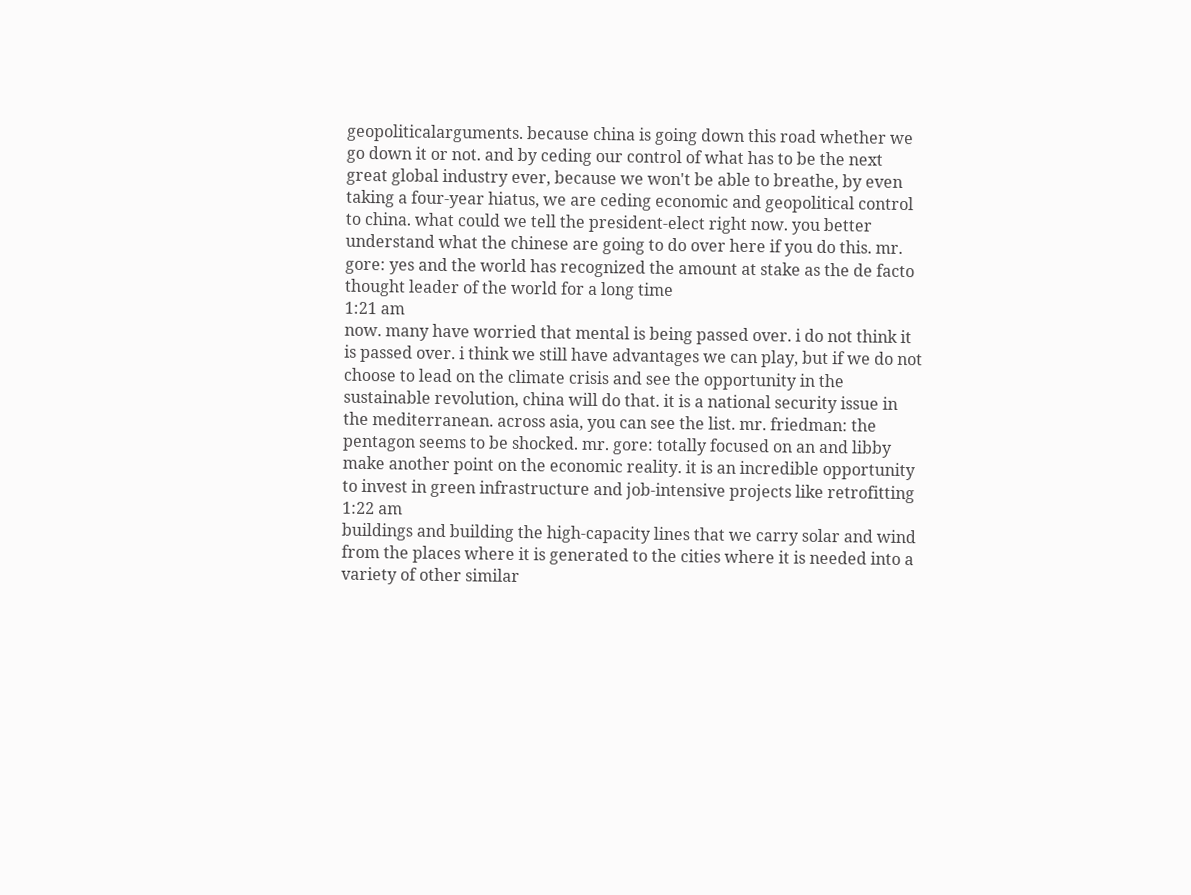geopoliticalarguments. because china is going down this road whether we go down it or not. and by ceding our control of what has to be the next great global industry ever, because we won't be able to breathe, by even taking a four-year hiatus, we are ceding economic and geopolitical control to china. what could we tell the president-elect right now. you better understand what the chinese are going to do over here if you do this. mr. gore: yes and the world has recognized the amount at stake as the de facto thought leader of the world for a long time
1:21 am
now. many have worried that mental is being passed over. i do not think it is passed over. i think we still have advantages we can play, but if we do not choose to lead on the climate crisis and see the opportunity in the sustainable revolution, china will do that. it is a national security issue in the mediterranean. across asia, you can see the list. mr. friedman: the pentagon seems to be shocked. mr. gore: totally focused on an and libby make another point on the economic reality. it is an incredible opportunity to invest in green infrastructure and job-intensive projects like retrofitting
1:22 am
buildings and building the high-capacity lines that we carry solar and wind from the places where it is generated to the cities where it is needed into a variety of other similar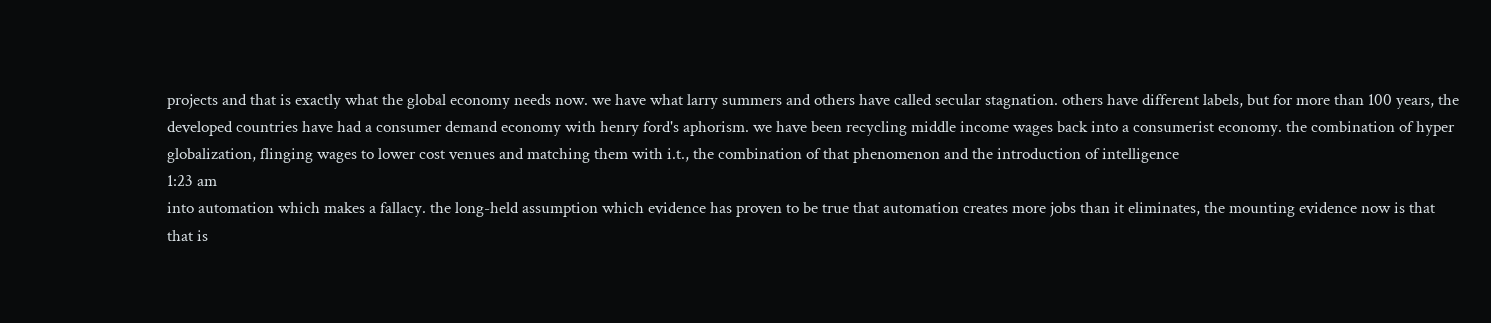projects and that is exactly what the global economy needs now. we have what larry summers and others have called secular stagnation. others have different labels, but for more than 100 years, the developed countries have had a consumer demand economy with henry ford's aphorism. we have been recycling middle income wages back into a consumerist economy. the combination of hyper globalization, flinging wages to lower cost venues and matching them with i.t., the combination of that phenomenon and the introduction of intelligence
1:23 am
into automation which makes a fallacy. the long-held assumption which evidence has proven to be true that automation creates more jobs than it eliminates, the mounting evidence now is that that is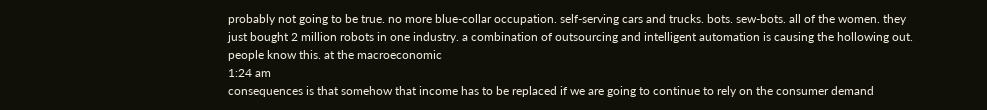probably not going to be true. no more blue-collar occupation. self-serving cars and trucks. bots. sew-bots. all of the women. they just bought 2 million robots in one industry. a combination of outsourcing and intelligent automation is causing the hollowing out. people know this. at the macroeconomic
1:24 am
consequences is that somehow that income has to be replaced if we are going to continue to rely on the consumer demand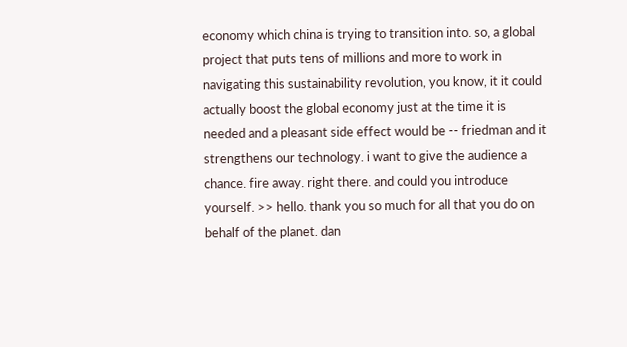economy which china is trying to transition into. so, a global project that puts tens of millions and more to work in navigating this sustainability revolution, you know, it it could actually boost the global economy just at the time it is needed and a pleasant side effect would be -- friedman and it strengthens our technology. i want to give the audience a chance. fire away. right there. and could you introduce yourself. >> hello. thank you so much for all that you do on behalf of the planet. dan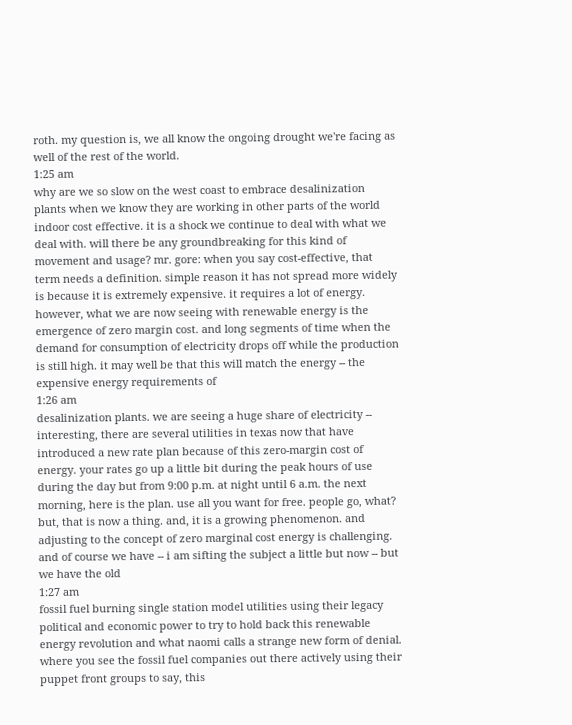roth. my question is, we all know the ongoing drought we're facing as well of the rest of the world.
1:25 am
why are we so slow on the west coast to embrace desalinization plants when we know they are working in other parts of the world indoor cost effective. it is a shock we continue to deal with what we deal with. will there be any groundbreaking for this kind of movement and usage? mr. gore: when you say cost-effective, that term needs a definition. simple reason it has not spread more widely is because it is extremely expensive. it requires a lot of energy. however, what we are now seeing with renewable energy is the emergence of zero margin cost. and long segments of time when the demand for consumption of electricity drops off while the production is still high. it may well be that this will match the energy -- the expensive energy requirements of
1:26 am
desalinization plants. we are seeing a huge share of electricity -- interesting, there are several utilities in texas now that have introduced a new rate plan because of this zero-margin cost of energy. your rates go up a little bit during the peak hours of use during the day but from 9:00 p.m. at night until 6 a.m. the next morning, here is the plan. use all you want for free. people go, what? but, that is now a thing. and, it is a growing phenomenon. and adjusting to the concept of zero marginal cost energy is challenging. and of course we have -- i am sifting the subject a little but now -- but we have the old
1:27 am
fossil fuel burning single station model utilities using their legacy political and economic power to try to hold back this renewable energy revolution and what naomi calls a strange new form of denial. where you see the fossil fuel companies out there actively using their puppet front groups to say, this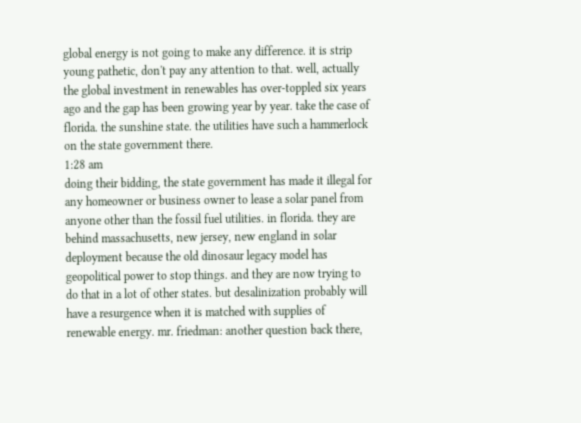global energy is not going to make any difference. it is strip young pathetic, don't pay any attention to that. well, actually the global investment in renewables has over-toppled six years ago and the gap has been growing year by year. take the case of florida. the sunshine state. the utilities have such a hammerlock on the state government there.
1:28 am
doing their bidding, the state government has made it illegal for any homeowner or business owner to lease a solar panel from anyone other than the fossil fuel utilities. in florida. they are behind massachusetts, new jersey, new england in solar deployment because the old dinosaur legacy model has geopolitical power to stop things. and they are now trying to do that in a lot of other states. but desalinization probably will have a resurgence when it is matched with supplies of renewable energy. mr. friedman: another question back there,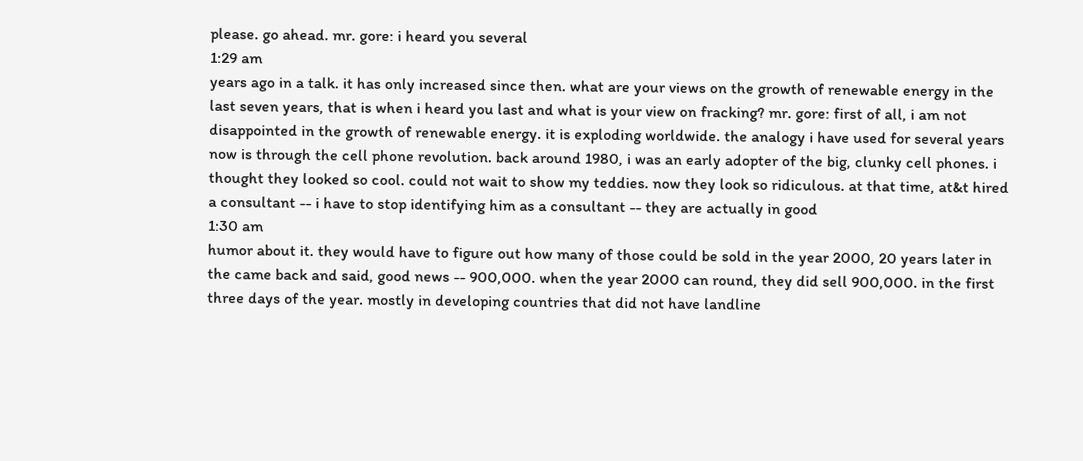please. go ahead. mr. gore: i heard you several
1:29 am
years ago in a talk. it has only increased since then. what are your views on the growth of renewable energy in the last seven years, that is when i heard you last and what is your view on fracking? mr. gore: first of all, i am not disappointed in the growth of renewable energy. it is exploding worldwide. the analogy i have used for several years now is through the cell phone revolution. back around 1980, i was an early adopter of the big, clunky cell phones. i thought they looked so cool. could not wait to show my teddies. now they look so ridiculous. at that time, at&t hired a consultant -- i have to stop identifying him as a consultant -- they are actually in good
1:30 am
humor about it. they would have to figure out how many of those could be sold in the year 2000, 20 years later in the came back and said, good news -- 900,000. when the year 2000 can round, they did sell 900,000. in the first three days of the year. mostly in developing countries that did not have landline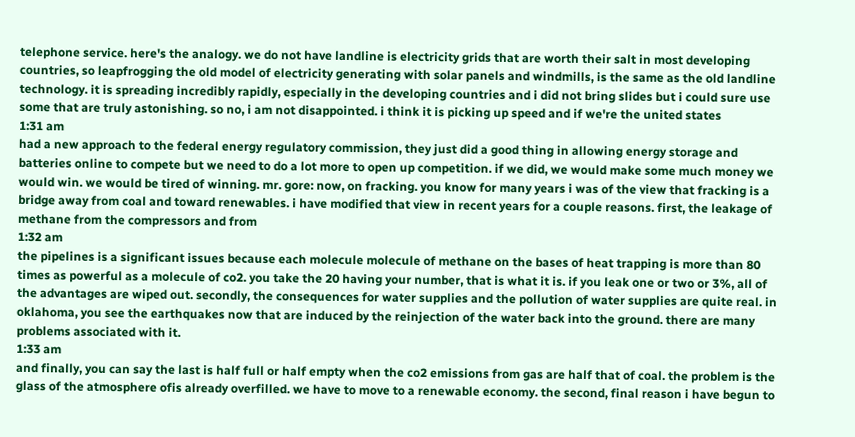telephone service. here's the analogy. we do not have landline is electricity grids that are worth their salt in most developing countries, so leapfrogging the old model of electricity generating with solar panels and windmills, is the same as the old landline technology. it is spreading incredibly rapidly, especially in the developing countries and i did not bring slides but i could sure use some that are truly astonishing. so no, i am not disappointed. i think it is picking up speed and if we're the united states
1:31 am
had a new approach to the federal energy regulatory commission, they just did a good thing in allowing energy storage and batteries online to compete but we need to do a lot more to open up competition. if we did, we would make some much money we would win. we would be tired of winning. mr. gore: now, on fracking. you know for many years i was of the view that fracking is a bridge away from coal and toward renewables. i have modified that view in recent years for a couple reasons. first, the leakage of methane from the compressors and from
1:32 am
the pipelines is a significant issues because each molecule molecule of methane on the bases of heat trapping is more than 80 times as powerful as a molecule of co2. you take the 20 having your number, that is what it is. if you leak one or two or 3%, all of the advantages are wiped out. secondly, the consequences for water supplies and the pollution of water supplies are quite real. in oklahoma, you see the earthquakes now that are induced by the reinjection of the water back into the ground. there are many problems associated with it.
1:33 am
and finally, you can say the last is half full or half empty when the co2 emissions from gas are half that of coal. the problem is the glass of the atmosphere ofis already overfilled. we have to move to a renewable economy. the second, final reason i have begun to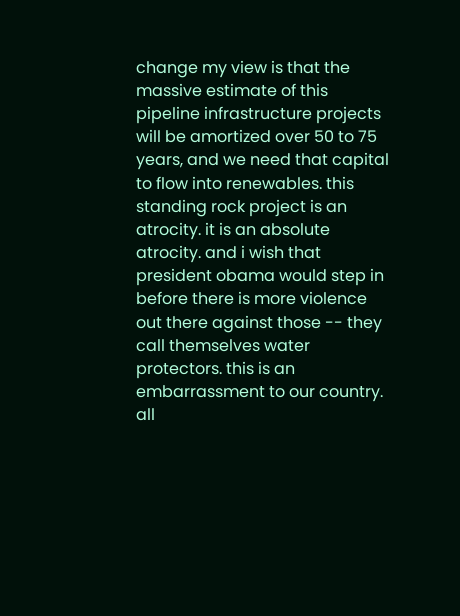change my view is that the massive estimate of this pipeline infrastructure projects will be amortized over 50 to 75 years, and we need that capital to flow into renewables. this standing rock project is an atrocity. it is an absolute atrocity. and i wish that president obama would step in before there is more violence out there against those -- they call themselves water protectors. this is an embarrassment to our country. all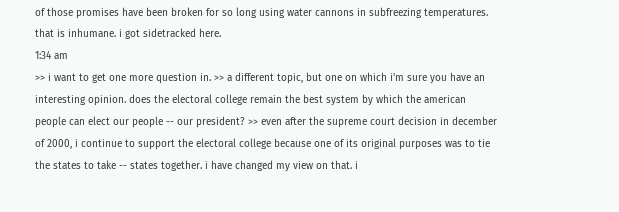of those promises have been broken for so long using water cannons in subfreezing temperatures. that is inhumane. i got sidetracked here.
1:34 am
>> i want to get one more question in. >> a different topic, but one on which i'm sure you have an interesting opinion. does the electoral college remain the best system by which the american people can elect our people -- our president? >> even after the supreme court decision in december of 2000, i continue to support the electoral college because one of its original purposes was to tie the states to take -- states together. i have changed my view on that. i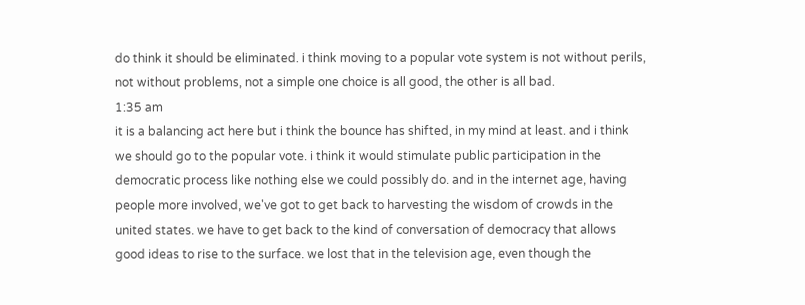do think it should be eliminated. i think moving to a popular vote system is not without perils, not without problems, not a simple one choice is all good, the other is all bad.
1:35 am
it is a balancing act here but i think the bounce has shifted, in my mind at least. and i think we should go to the popular vote. i think it would stimulate public participation in the democratic process like nothing else we could possibly do. and in the internet age, having people more involved, we've got to get back to harvesting the wisdom of crowds in the united states. we have to get back to the kind of conversation of democracy that allows good ideas to rise to the surface. we lost that in the television age, even though the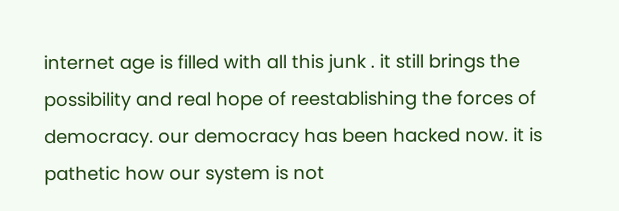internet age is filled with all this junk . it still brings the possibility and real hope of reestablishing the forces of democracy. our democracy has been hacked now. it is pathetic how our system is not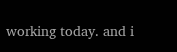working today. and i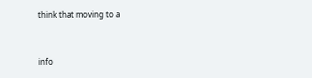think that moving to a


info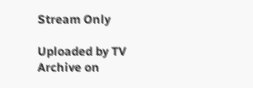Stream Only

Uploaded by TV Archive on